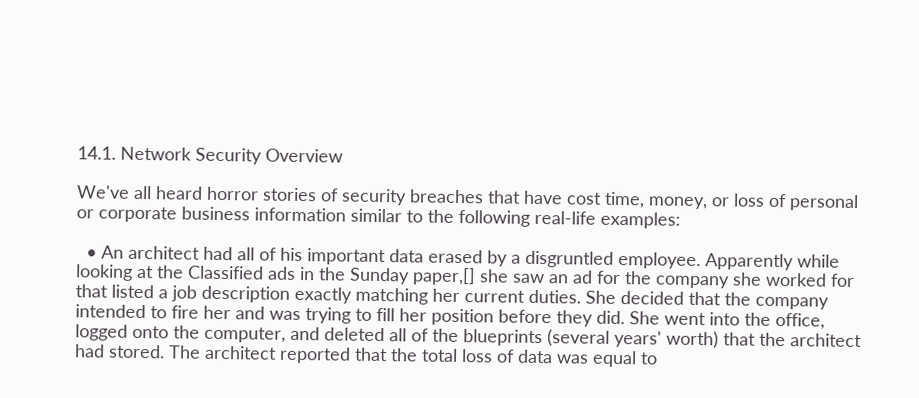14.1. Network Security Overview

We've all heard horror stories of security breaches that have cost time, money, or loss of personal or corporate business information similar to the following real-life examples:

  • An architect had all of his important data erased by a disgruntled employee. Apparently while looking at the Classified ads in the Sunday paper,[] she saw an ad for the company she worked for that listed a job description exactly matching her current duties. She decided that the company intended to fire her and was trying to fill her position before they did. She went into the office, logged onto the computer, and deleted all of the blueprints (several years' worth) that the architect had stored. The architect reported that the total loss of data was equal to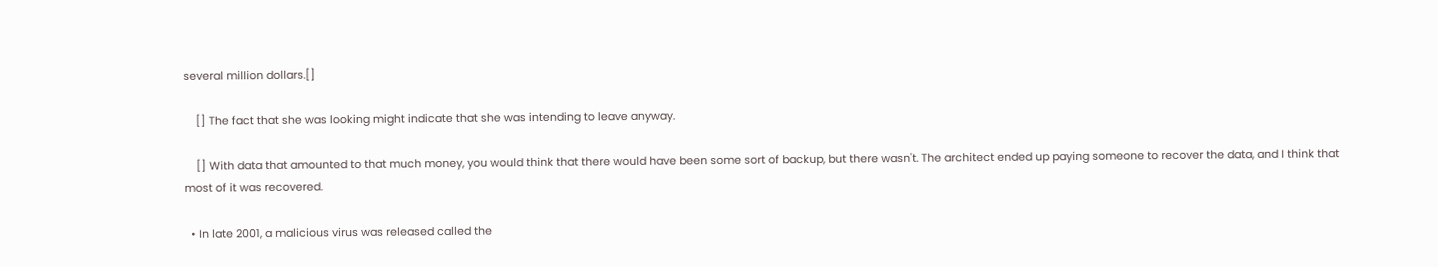several million dollars.[]

    [] The fact that she was looking might indicate that she was intending to leave anyway.

    [] With data that amounted to that much money, you would think that there would have been some sort of backup, but there wasn't. The architect ended up paying someone to recover the data, and I think that most of it was recovered.

  • In late 2001, a malicious virus was released called the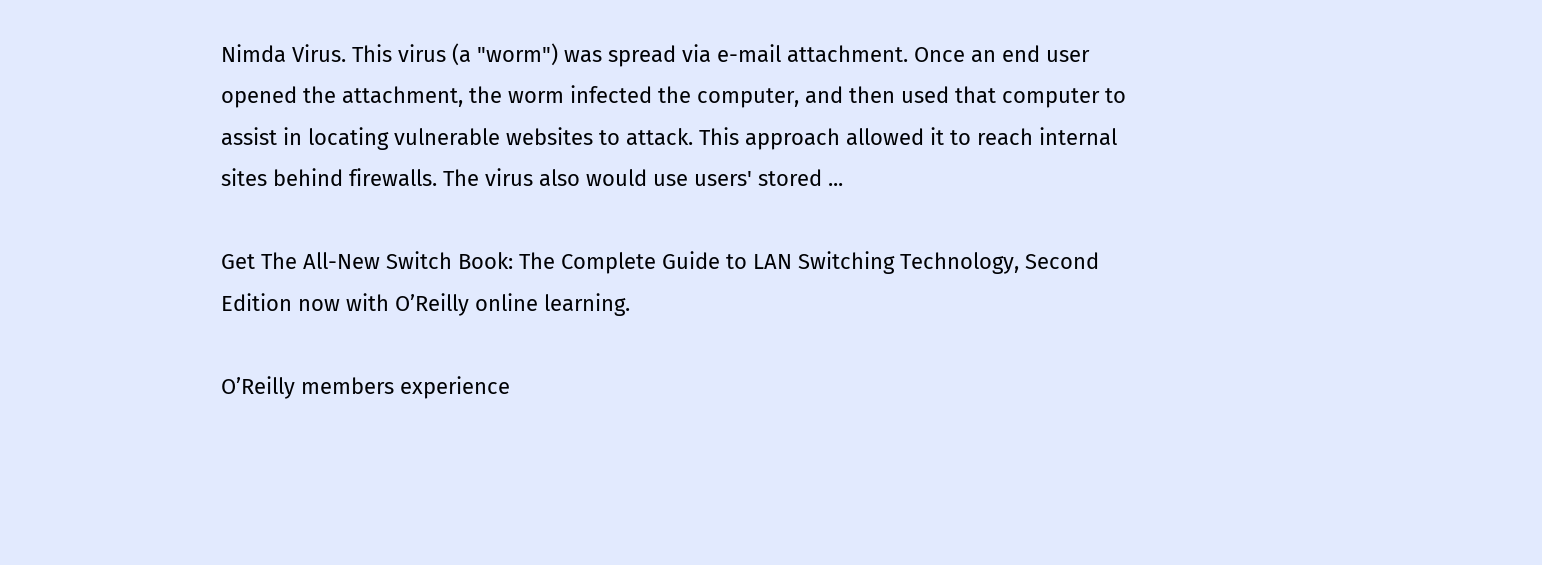Nimda Virus. This virus (a "worm") was spread via e-mail attachment. Once an end user opened the attachment, the worm infected the computer, and then used that computer to assist in locating vulnerable websites to attack. This approach allowed it to reach internal sites behind firewalls. The virus also would use users' stored ...

Get The All-New Switch Book: The Complete Guide to LAN Switching Technology, Second Edition now with O’Reilly online learning.

O’Reilly members experience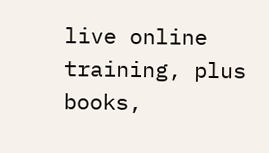live online training, plus books,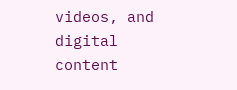videos, and digital content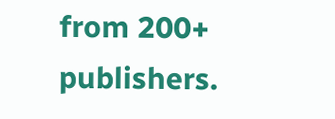from 200+ publishers.